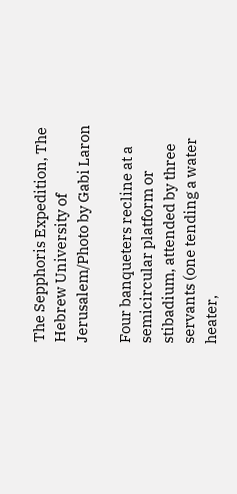The Sepphoris Expedition, The Hebrew University of Jerusalem/Photo by Gabi Laron

Four banqueters recline at a semicircular platform or stibadium, attended by three servants (one tending a water heater,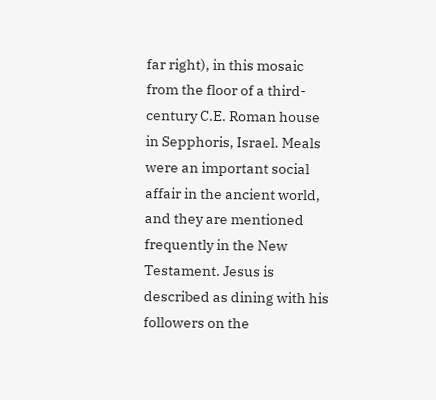far right), in this mosaic from the floor of a third-century C.E. Roman house in Sepphoris, Israel. Meals were an important social affair in the ancient world, and they are mentioned frequently in the New Testament. Jesus is described as dining with his followers on the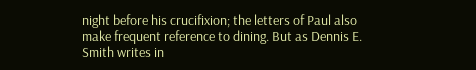night before his crucifixion; the letters of Paul also make frequent reference to dining. But as Dennis E. Smith writes in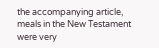the accompanying article, meals in the New Testament were very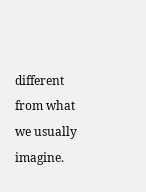different from what we usually imagine.